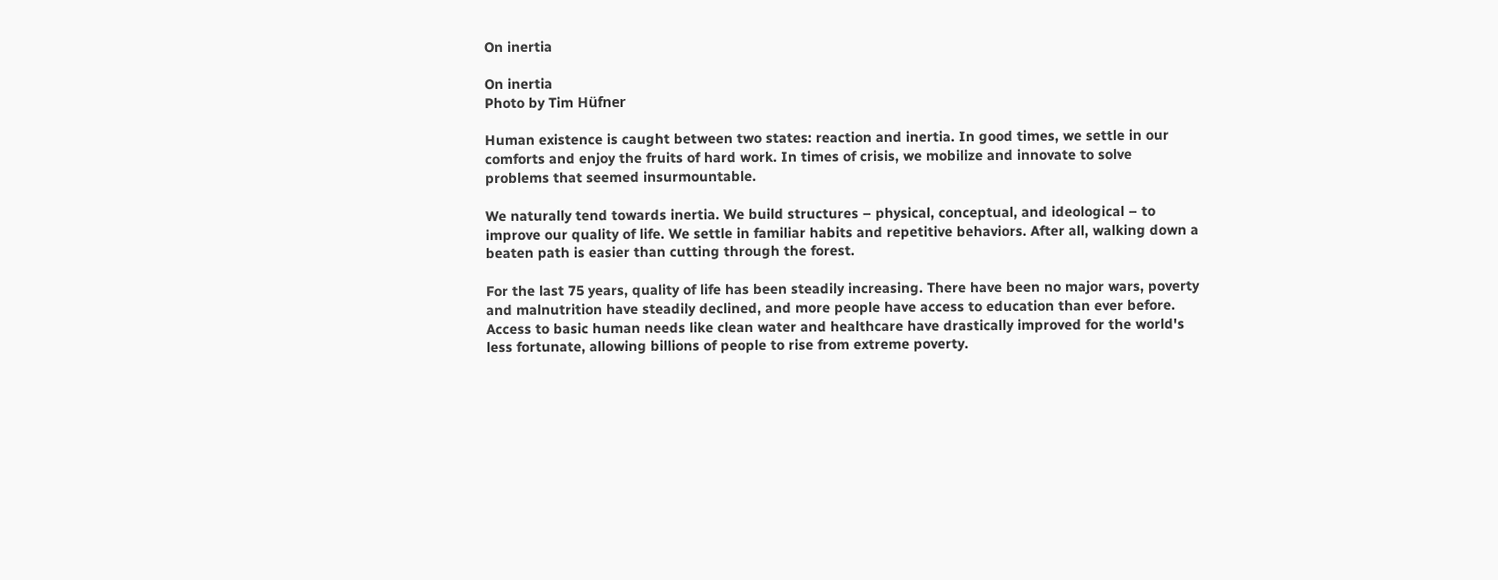On inertia

On inertia
Photo by Tim Hüfner

Human existence is caught between two states: reaction and inertia. In good times, we settle in our comforts and enjoy the fruits of hard work. In times of crisis, we mobilize and innovate to solve problems that seemed insurmountable.

We naturally tend towards inertia. We build structures – physical, conceptual, and ideological – to improve our quality of life. We settle in familiar habits and repetitive behaviors. After all, walking down a beaten path is easier than cutting through the forest.

For the last 75 years, quality of life has been steadily increasing. There have been no major wars, poverty and malnutrition have steadily declined, and more people have access to education than ever before. Access to basic human needs like clean water and healthcare have drastically improved for the world's less fortunate, allowing billions of people to rise from extreme poverty.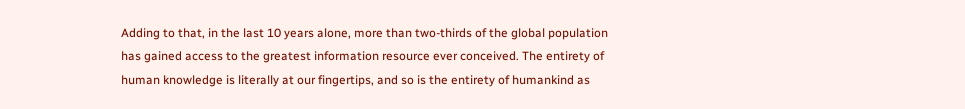Adding to that, in the last 10 years alone, more than two-thirds of the global population has gained access to the greatest information resource ever conceived. The entirety of human knowledge is literally at our fingertips, and so is the entirety of humankind as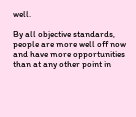well.

By all objective standards, people are more well off now and have more opportunities than at any other point in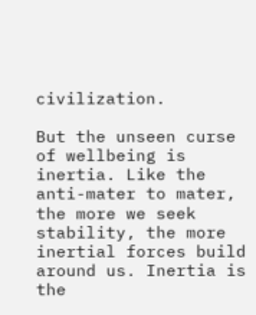civilization.

But the unseen curse of wellbeing is inertia. Like the anti-mater to mater, the more we seek stability, the more inertial forces build around us. Inertia is the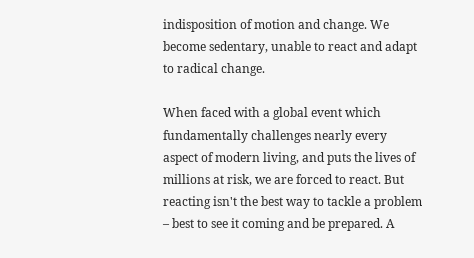indisposition of motion and change. We become sedentary, unable to react and adapt to radical change.

When faced with a global event which fundamentally challenges nearly every aspect of modern living, and puts the lives of millions at risk, we are forced to react. But reacting isn't the best way to tackle a problem – best to see it coming and be prepared. A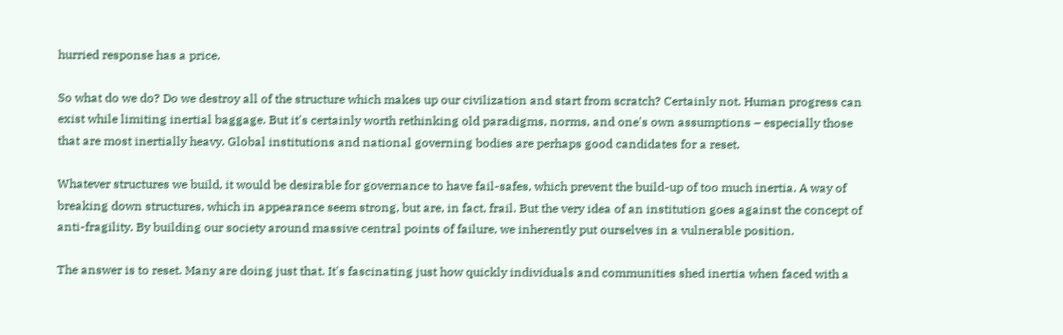hurried response has a price.

So what do we do? Do we destroy all of the structure which makes up our civilization and start from scratch? Certainly not. Human progress can exist while limiting inertial baggage. But it's certainly worth rethinking old paradigms, norms, and one's own assumptions – especially those that are most inertially heavy. Global institutions and national governing bodies are perhaps good candidates for a reset.

Whatever structures we build, it would be desirable for governance to have fail-safes, which prevent the build-up of too much inertia. A way of breaking down structures, which in appearance seem strong, but are, in fact, frail. But the very idea of an institution goes against the concept of anti-fragility. By building our society around massive central points of failure, we inherently put ourselves in a vulnerable position.

The answer is to reset. Many are doing just that. It's fascinating just how quickly individuals and communities shed inertia when faced with a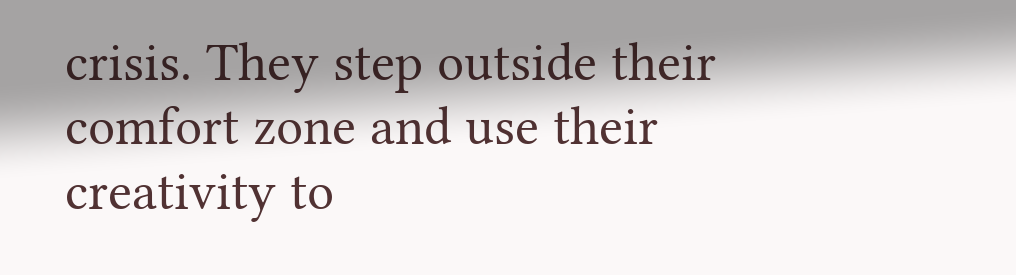crisis. They step outside their comfort zone and use their creativity to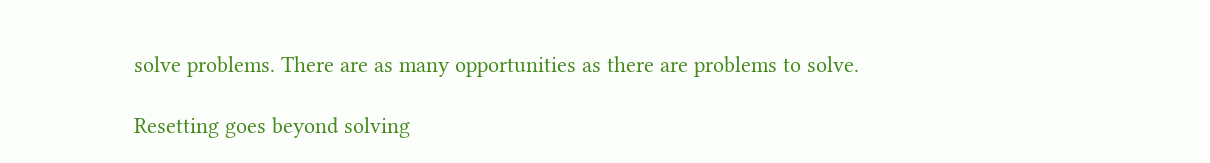solve problems. There are as many opportunities as there are problems to solve.

Resetting goes beyond solving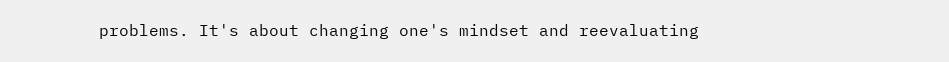problems. It's about changing one's mindset and reevaluating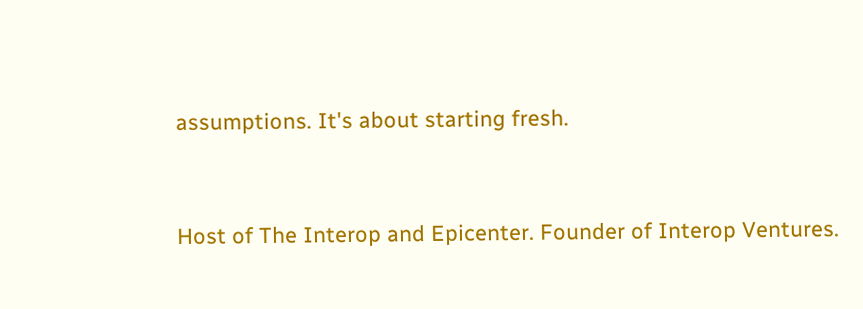assumptions. It's about starting fresh.



Host of The Interop and Epicenter. Founder of Interop Ventures.